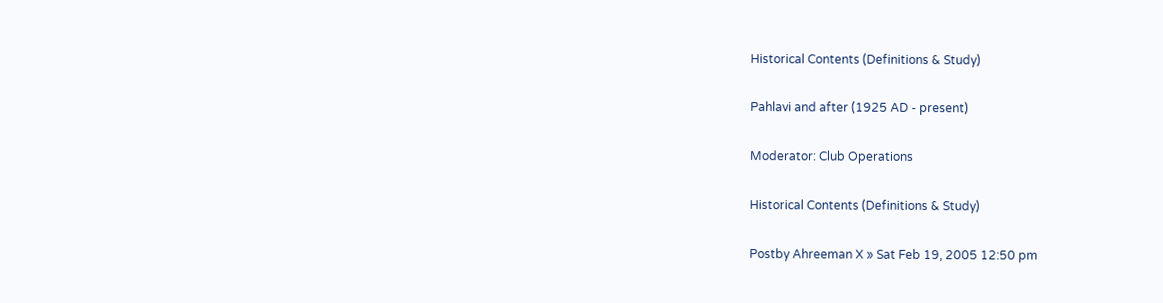Historical Contents (Definitions & Study)

Pahlavi and after (1925 AD - present)

Moderator: Club Operations

Historical Contents (Definitions & Study)

Postby Ahreeman X » Sat Feb 19, 2005 12:50 pm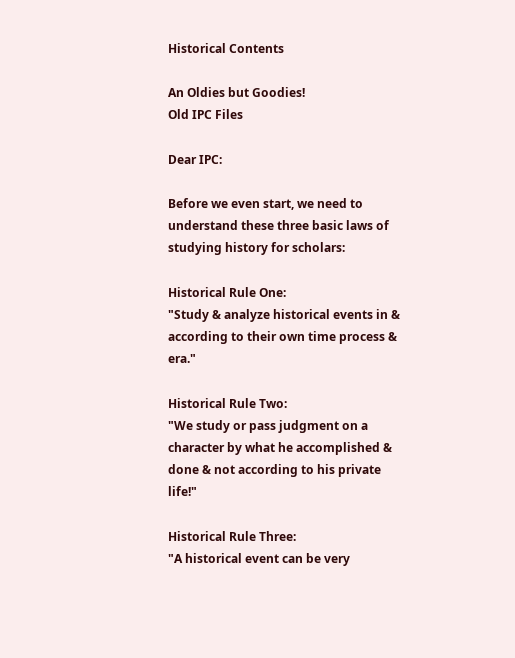Historical Contents

An Oldies but Goodies!
Old IPC Files

Dear IPC:

Before we even start, we need to understand these three basic laws of studying history for scholars:

Historical Rule One:
"Study & analyze historical events in & according to their own time process & era."

Historical Rule Two:
"We study or pass judgment on a character by what he accomplished & done & not according to his private life!"

Historical Rule Three:
"A historical event can be very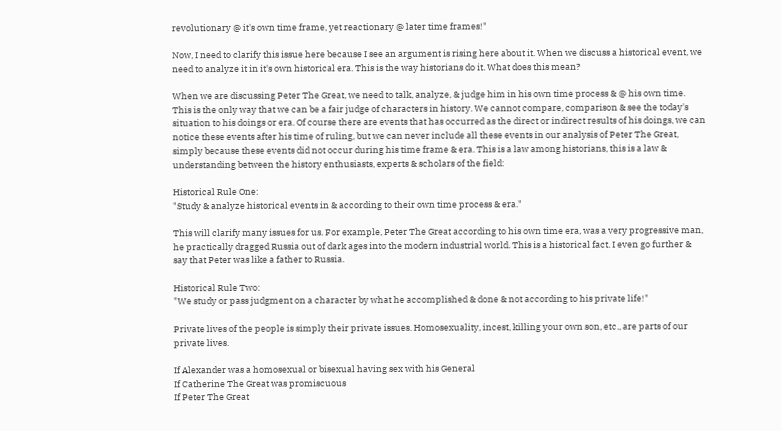revolutionary @ it's own time frame, yet reactionary @ later time frames!"

Now, I need to clarify this issue here because I see an argument is rising here about it. When we discuss a historical event, we need to analyze it in it's own historical era. This is the way historians do it. What does this mean?

When we are discussing Peter The Great, we need to talk, analyze, & judge him in his own time process & @ his own time. This is the only way that we can be a fair judge of characters in history. We cannot compare, comparison & see the today's situation to his doings or era. Of course there are events that has occurred as the direct or indirect results of his doings, we can notice these events after his time of ruling, but we can never include all these events in our analysis of Peter The Great, simply because these events did not occur during his time frame & era. This is a law among historians, this is a law & understanding between the history enthusiasts, experts & scholars of the field:

Historical Rule One:
"Study & analyze historical events in & according to their own time process & era."

This will clarify many issues for us. For example, Peter The Great according to his own time era, was a very progressive man, he practically dragged Russia out of dark ages into the modern industrial world. This is a historical fact. I even go further & say that Peter was like a father to Russia.

Historical Rule Two:
"We study or pass judgment on a character by what he accomplished & done & not according to his private life!"

Private lives of the people is simply their private issues. Homosexuality, incest, killing your own son, etc., are parts of our private lives.

If Alexander was a homosexual or bisexual having sex with his General
If Catherine The Great was promiscuous
If Peter The Great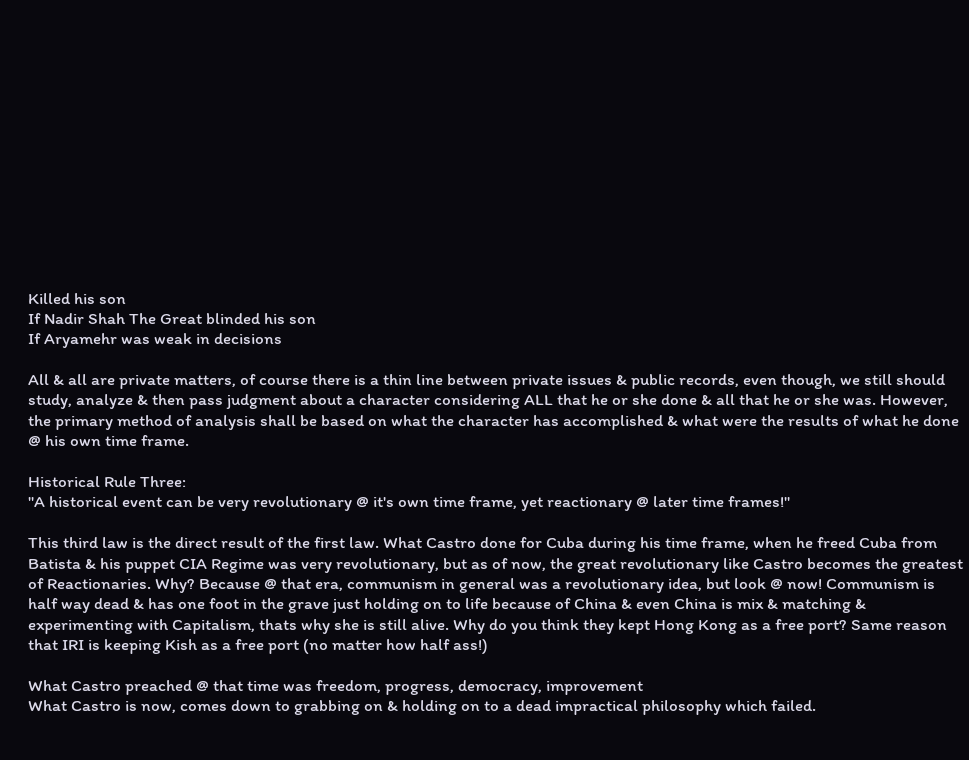Killed his son
If Nadir Shah The Great blinded his son
If Aryamehr was weak in decisions

All & all are private matters, of course there is a thin line between private issues & public records, even though, we still should study, analyze & then pass judgment about a character considering ALL that he or she done & all that he or she was. However, the primary method of analysis shall be based on what the character has accomplished & what were the results of what he done @ his own time frame.

Historical Rule Three:
"A historical event can be very revolutionary @ it's own time frame, yet reactionary @ later time frames!"

This third law is the direct result of the first law. What Castro done for Cuba during his time frame, when he freed Cuba from Batista & his puppet CIA Regime was very revolutionary, but as of now, the great revolutionary like Castro becomes the greatest of Reactionaries. Why? Because @ that era, communism in general was a revolutionary idea, but look @ now! Communism is half way dead & has one foot in the grave just holding on to life because of China & even China is mix & matching & experimenting with Capitalism, thats why she is still alive. Why do you think they kept Hong Kong as a free port? Same reason that IRI is keeping Kish as a free port (no matter how half ass!)

What Castro preached @ that time was freedom, progress, democracy, improvement
What Castro is now, comes down to grabbing on & holding on to a dead impractical philosophy which failed.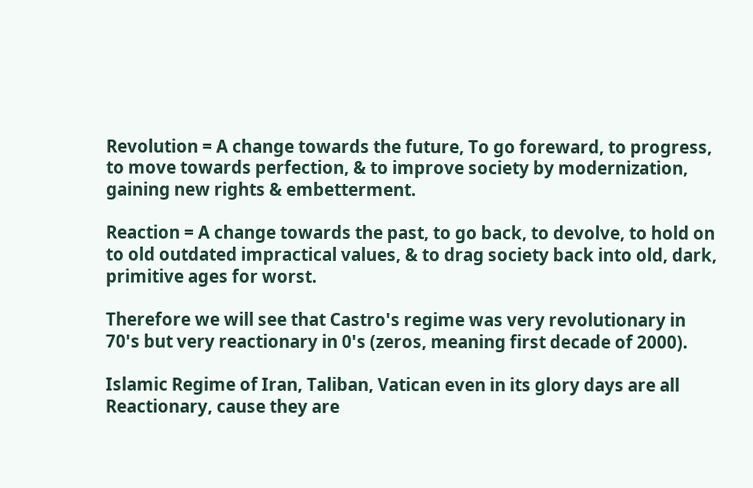Revolution = A change towards the future, To go foreward, to progress, to move towards perfection, & to improve society by modernization, gaining new rights & embetterment.

Reaction = A change towards the past, to go back, to devolve, to hold on to old outdated impractical values, & to drag society back into old, dark, primitive ages for worst.

Therefore we will see that Castro's regime was very revolutionary in 70's but very reactionary in 0's (zeros, meaning first decade of 2000).

Islamic Regime of Iran, Taliban, Vatican even in its glory days are all Reactionary, cause they are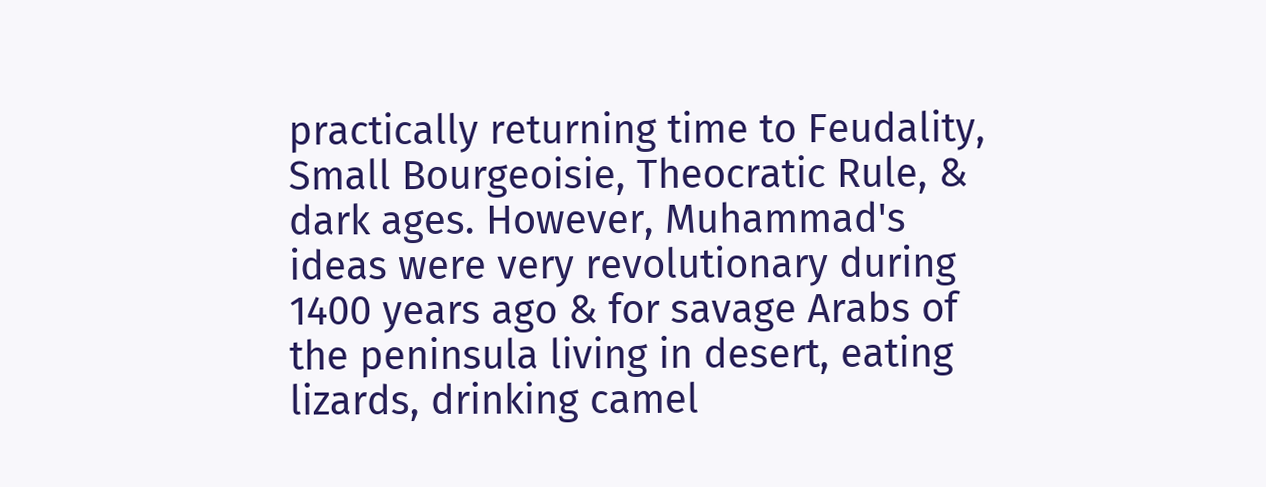practically returning time to Feudality, Small Bourgeoisie, Theocratic Rule, & dark ages. However, Muhammad's ideas were very revolutionary during 1400 years ago & for savage Arabs of the peninsula living in desert, eating lizards, drinking camel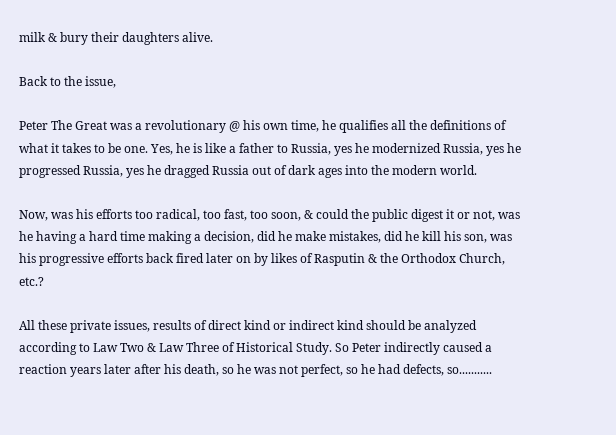milk & bury their daughters alive.

Back to the issue,

Peter The Great was a revolutionary @ his own time, he qualifies all the definitions of what it takes to be one. Yes, he is like a father to Russia, yes he modernized Russia, yes he progressed Russia, yes he dragged Russia out of dark ages into the modern world.

Now, was his efforts too radical, too fast, too soon, & could the public digest it or not, was he having a hard time making a decision, did he make mistakes, did he kill his son, was his progressive efforts back fired later on by likes of Rasputin & the Orthodox Church, etc.?

All these private issues, results of direct kind or indirect kind should be analyzed according to Law Two & Law Three of Historical Study. So Peter indirectly caused a reaction years later after his death, so he was not perfect, so he had defects, so...........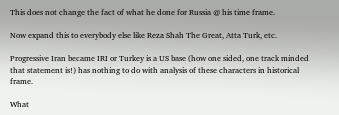This does not change the fact of what he done for Russia @ his time frame.

Now expand this to everybody else like Reza Shah The Great, Atta Turk, etc.

Progressive Iran became IRI or Turkey is a US base (how one sided, one track minded that statement is!) has nothing to do with analysis of these characters in historical frame.

What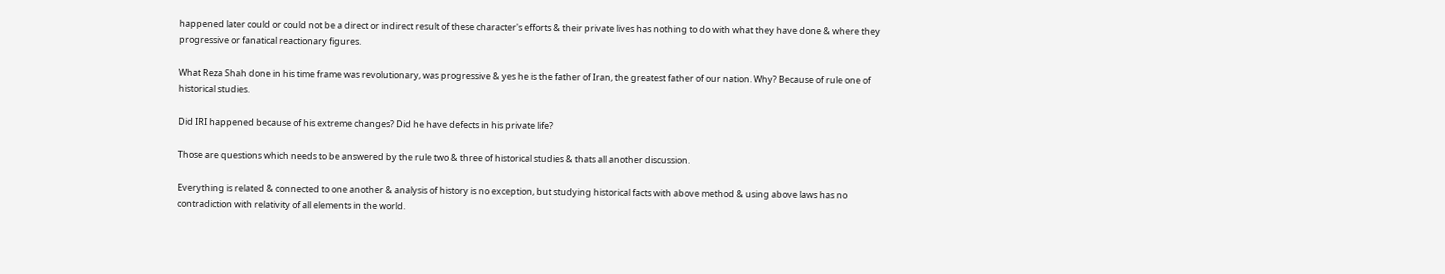happened later could or could not be a direct or indirect result of these character's efforts & their private lives has nothing to do with what they have done & where they progressive or fanatical reactionary figures.

What Reza Shah done in his time frame was revolutionary, was progressive & yes he is the father of Iran, the greatest father of our nation. Why? Because of rule one of historical studies.

Did IRI happened because of his extreme changes? Did he have defects in his private life?

Those are questions which needs to be answered by the rule two & three of historical studies & thats all another discussion.

Everything is related & connected to one another & analysis of history is no exception, but studying historical facts with above method & using above laws has no contradiction with relativity of all elements in the world.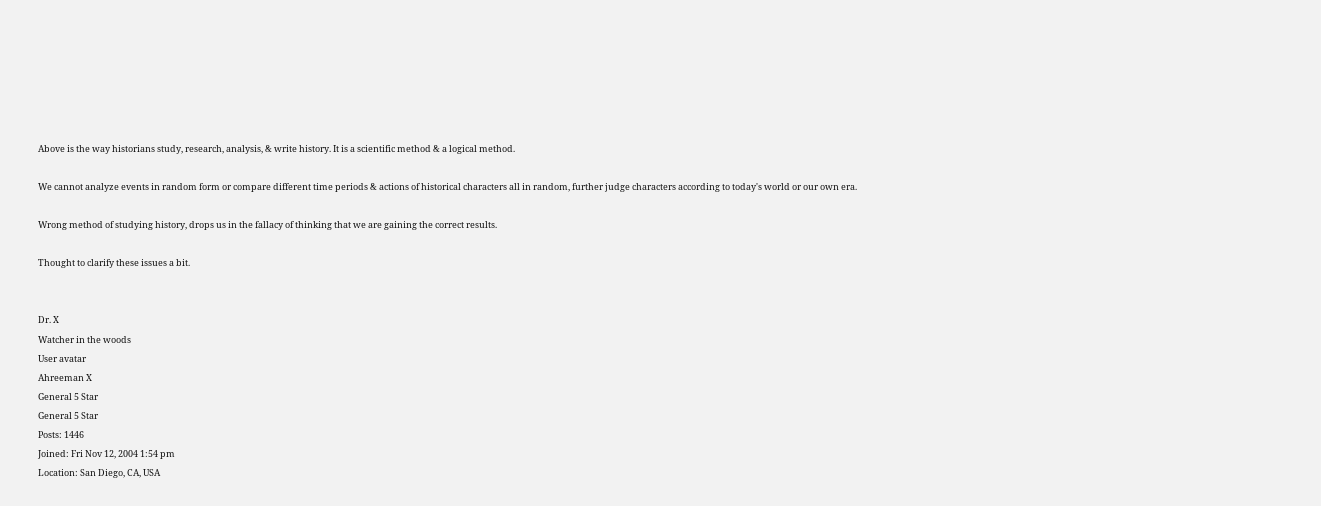Above is the way historians study, research, analysis, & write history. It is a scientific method & a logical method.

We cannot analyze events in random form or compare different time periods & actions of historical characters all in random, further judge characters according to today's world or our own era.

Wrong method of studying history, drops us in the fallacy of thinking that we are gaining the correct results.

Thought to clarify these issues a bit.


Dr. X
Watcher in the woods
User avatar
Ahreeman X
General 5 Star
General 5 Star
Posts: 1446
Joined: Fri Nov 12, 2004 1:54 pm
Location: San Diego, CA, USA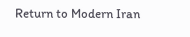Return to Modern Iran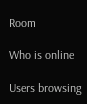Room

Who is online

Users browsing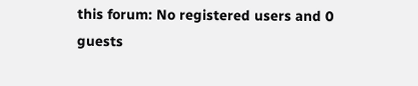this forum: No registered users and 0 guests